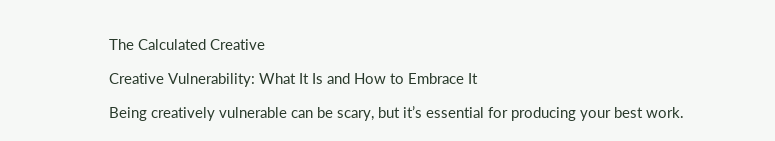The Calculated Creative

Creative Vulnerability: What It Is and How to Embrace It

Being creatively vulnerable can be scary, but it’s essential for producing your best work.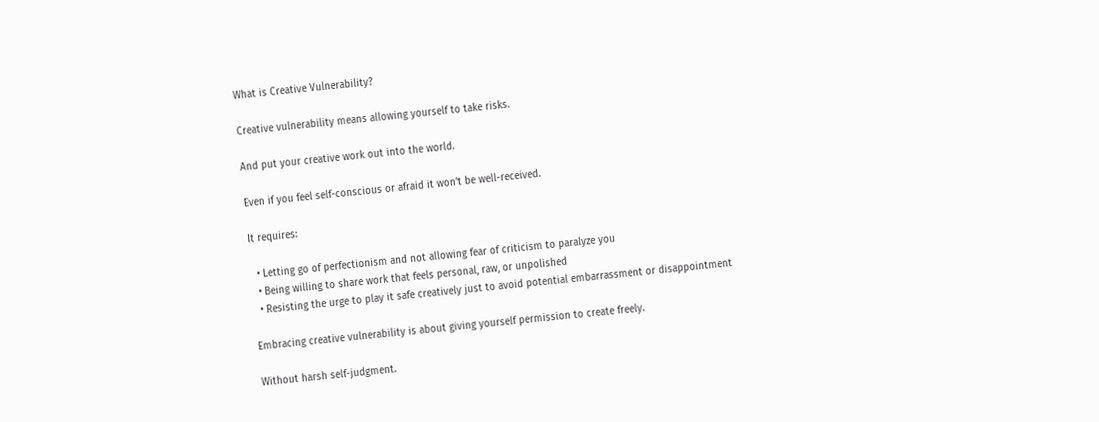What is Creative Vulnerability?

Creative vulnerability means allowing yourself to take risks.

And put your creative work out into the world.

Even if you feel self-conscious or afraid it won’t be well-received.

It requires:

  • Letting go of perfectionism and not allowing fear of criticism to paralyze you
  • Being willing to share work that feels personal, raw, or unpolished
  • Resisting the urge to play it safe creatively just to avoid potential embarrassment or disappointment

Embracing creative vulnerability is about giving yourself permission to create freely.

Without harsh self-judgment.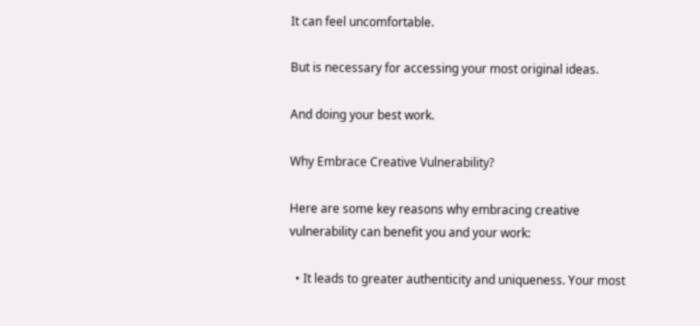It can feel uncomfortable.

But is necessary for accessing your most original ideas.

And doing your best work.

Why Embrace Creative Vulnerability?

Here are some key reasons why embracing creative vulnerability can benefit you and your work:

  • It leads to greater authenticity and uniqueness. Your most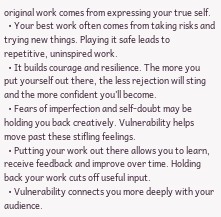original work comes from expressing your true self.
  • Your best work often comes from taking risks and trying new things. Playing it safe leads to repetitive, uninspired work.
  • It builds courage and resilience. The more you put yourself out there, the less rejection will sting and the more confident you’ll become.
  • Fears of imperfection and self-doubt may be holding you back creatively. Vulnerability helps move past these stifling feelings.
  • Putting your work out there allows you to learn, receive feedback and improve over time. Holding back your work cuts off useful input.
  • Vulnerability connects you more deeply with your audience.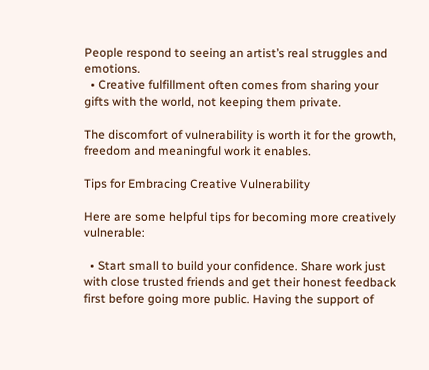People respond to seeing an artist’s real struggles and emotions.
  • Creative fulfillment often comes from sharing your gifts with the world, not keeping them private.

The discomfort of vulnerability is worth it for the growth, freedom and meaningful work it enables.

Tips for Embracing Creative Vulnerability

Here are some helpful tips for becoming more creatively vulnerable:

  • Start small to build your confidence. Share work just with close trusted friends and get their honest feedback first before going more public. Having the support of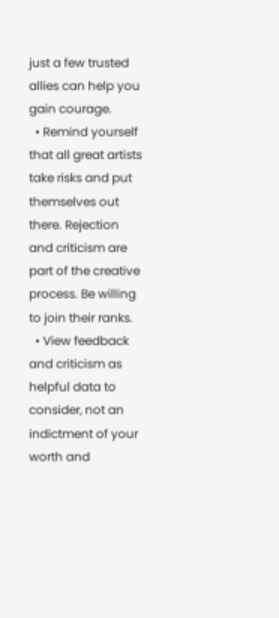just a few trusted allies can help you gain courage.
  • Remind yourself that all great artists take risks and put themselves out there. Rejection and criticism are part of the creative process. Be willing to join their ranks.
  • View feedback and criticism as helpful data to consider, not an indictment of your worth and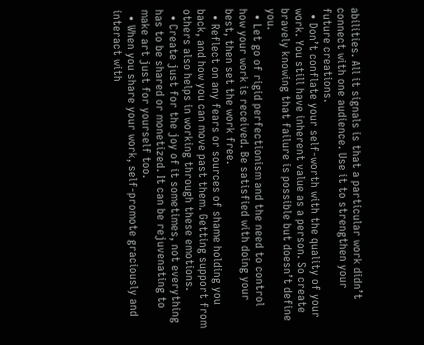abilities. All it signals is that a particular work didn’t connect with one audience. Use it to strengthen your future creations.
  • Don’t conflate your self-worth with the quality of your work. You still have inherent value as a person. So create bravely knowing that failure is possible but doesn’t define you.
  • Let go of rigid perfectionism and the need to control how your work is received. Be satisfied with doing your best, then set the work free.
  • Reflect on any fears or sources of shame holding you back, and how you can move past them. Getting support from others also helps in working through these emotions.
  • Create just for the joy of it sometimes, not everything has to be shared or monetized. It can be rejuvenating to make art just for yourself too.
  • When you share your work, self-promote graciously and interact with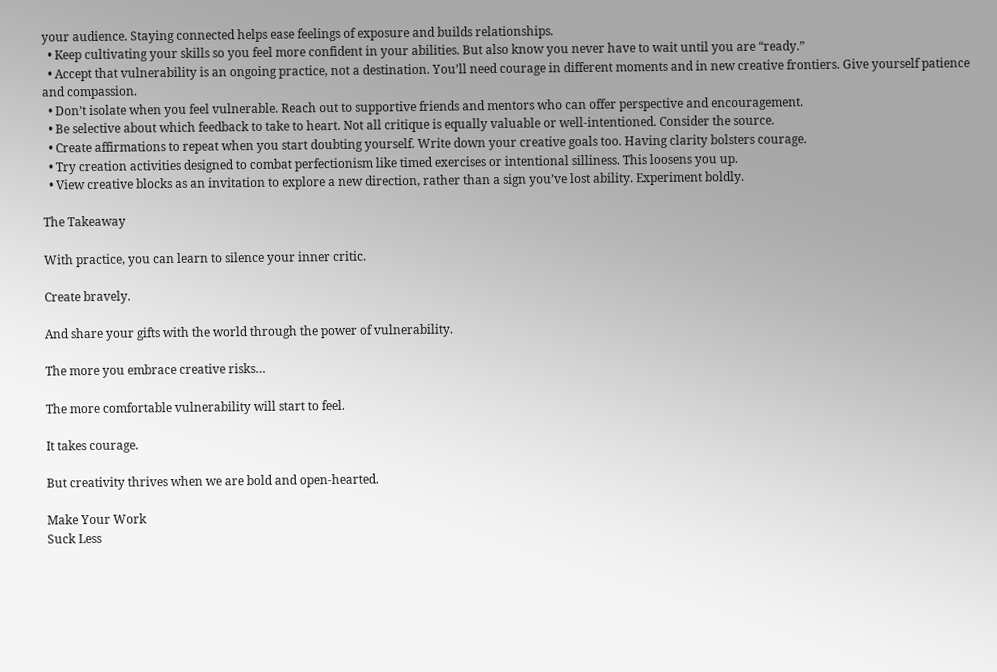your audience. Staying connected helps ease feelings of exposure and builds relationships.
  • Keep cultivating your skills so you feel more confident in your abilities. But also know you never have to wait until you are “ready.”
  • Accept that vulnerability is an ongoing practice, not a destination. You’ll need courage in different moments and in new creative frontiers. Give yourself patience and compassion.
  • Don’t isolate when you feel vulnerable. Reach out to supportive friends and mentors who can offer perspective and encouragement.
  • Be selective about which feedback to take to heart. Not all critique is equally valuable or well-intentioned. Consider the source.
  • Create affirmations to repeat when you start doubting yourself. Write down your creative goals too. Having clarity bolsters courage.
  • Try creation activities designed to combat perfectionism like timed exercises or intentional silliness. This loosens you up.
  • View creative blocks as an invitation to explore a new direction, rather than a sign you’ve lost ability. Experiment boldly.

The Takeaway

With practice, you can learn to silence your inner critic.

Create bravely.

And share your gifts with the world through the power of vulnerability.

The more you embrace creative risks…

The more comfortable vulnerability will start to feel.

It takes courage.

But creativity thrives when we are bold and open-hearted.

Make Your Work
Suck Less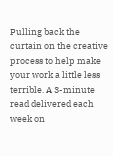Pulling back the curtain on the creative process to help make your work a little less terrible. A 3-minute read delivered each week on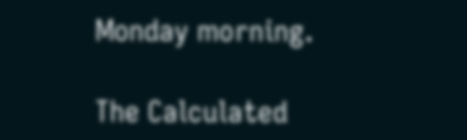Monday morning.

The Calculated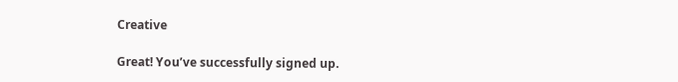Creative

Great! You’ve successfully signed up.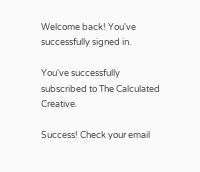Welcome back! You've successfully signed in.

You've successfully subscribed to The Calculated Creative.

Success! Check your email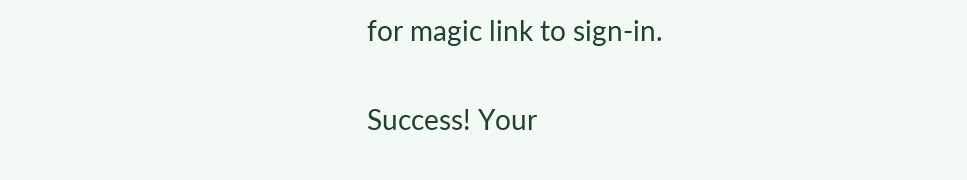for magic link to sign-in.

Success! Your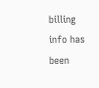billing info has been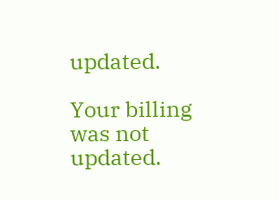updated.

Your billing was not updated.